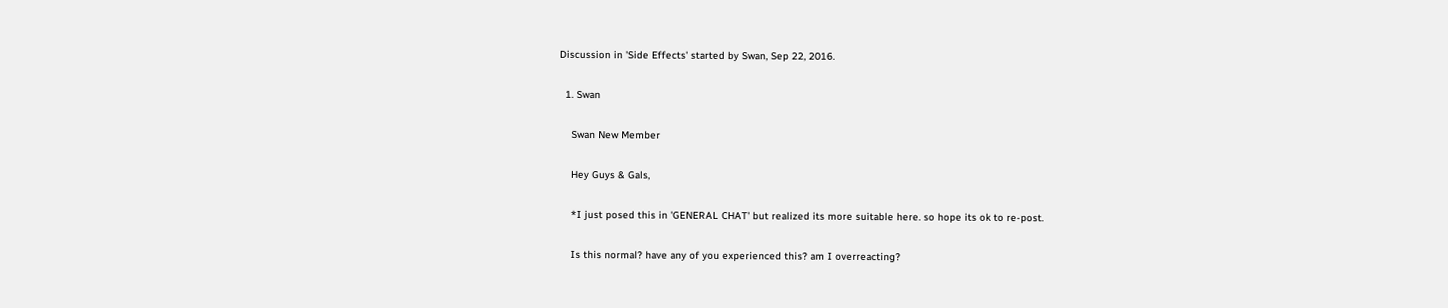Discussion in 'Side Effects' started by Swan, Sep 22, 2016.

  1. Swan

    Swan New Member

    Hey Guys & Gals,

    *I just posed this in 'GENERAL CHAT' but realized its more suitable here. so hope its ok to re-post.

    Is this normal? have any of you experienced this? am I overreacting?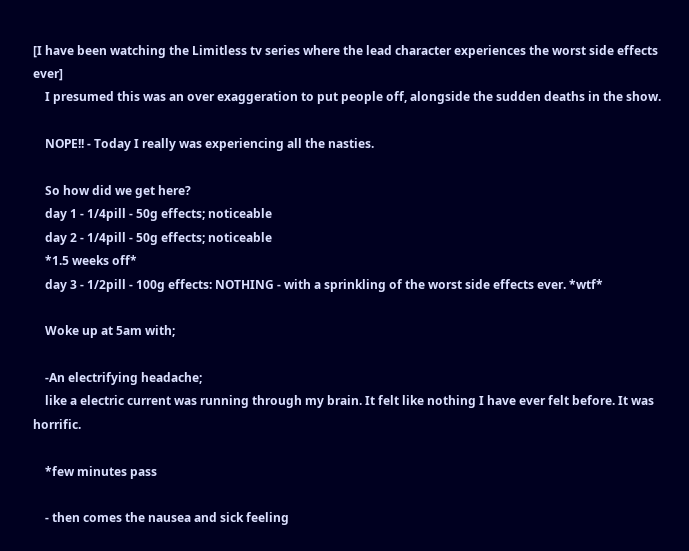[I have been watching the Limitless tv series where the lead character experiences the worst side effects ever]
    I presumed this was an over exaggeration to put people off, alongside the sudden deaths in the show.

    NOPE!! - Today I really was experiencing all the nasties.

    So how did we get here?
    day 1 - 1/4pill - 50g effects; noticeable
    day 2 - 1/4pill - 50g effects; noticeable
    *1.5 weeks off*
    day 3 - 1/2pill - 100g effects: NOTHING - with a sprinkling of the worst side effects ever. *wtf*

    Woke up at 5am with;

    -An electrifying headache;
    like a electric current was running through my brain. It felt like nothing I have ever felt before. It was horrific.

    *few minutes pass

    - then comes the nausea and sick feeling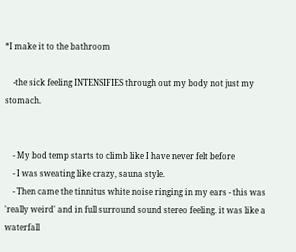*I make it to the bathroom

    -the sick feeling INTENSIFIES through out my body not just my stomach.


    - My bod temp starts to climb like I have never felt before
    - I was sweating like crazy, sauna style.
    - Then came the tinnitus white noise ringing in my ears - this was 'really weird' and in full surround sound stereo feeling. it was like a waterfall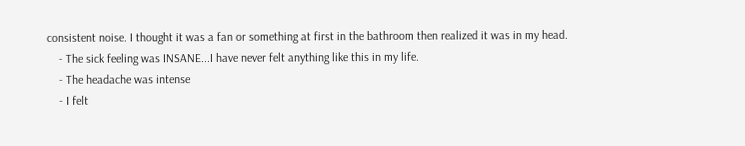consistent noise. I thought it was a fan or something at first in the bathroom then realized it was in my head.
    - The sick feeling was INSANE...I have never felt anything like this in my life.
    - The headache was intense
    - I felt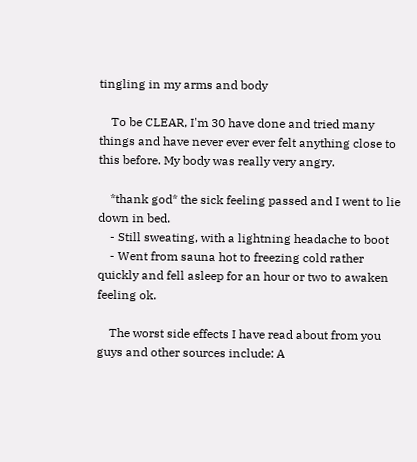tingling in my arms and body

    To be CLEAR, I'm 30 have done and tried many things and have never ever ever felt anything close to this before. My body was really very angry.

    *thank god* the sick feeling passed and I went to lie down in bed.
    - Still sweating, with a lightning headache to boot
    - Went from sauna hot to freezing cold rather quickly and fell asleep for an hour or two to awaken feeling ok.

    The worst side effects I have read about from you guys and other sources include: A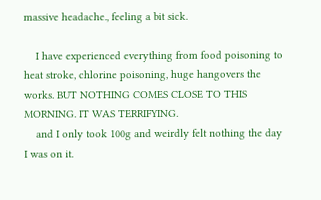massive headache., feeling a bit sick.

    I have experienced everything from food poisoning to heat stroke, chlorine poisoning, huge hangovers the works. BUT NOTHING COMES CLOSE TO THIS MORNING. IT WAS TERRIFYING.
    and I only took 100g and weirdly felt nothing the day I was on it.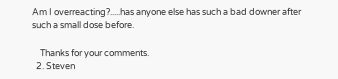Am I overreacting?.....has anyone else has such a bad downer after such a small dose before.

    Thanks for your comments.
  2. Steven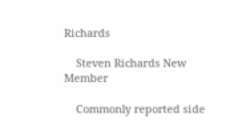Richards

    Steven Richards New Member

    Commonly reported side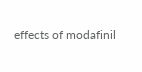effects of modafinil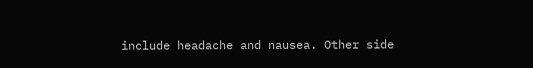include headache and nausea. Other side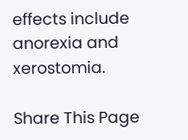effects include anorexia and xerostomia.

Share This Page